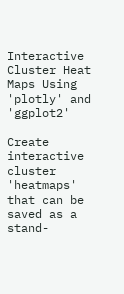Interactive Cluster Heat Maps Using 'plotly' and 'ggplot2'

Create interactive cluster 'heatmaps' that can be saved as a stand-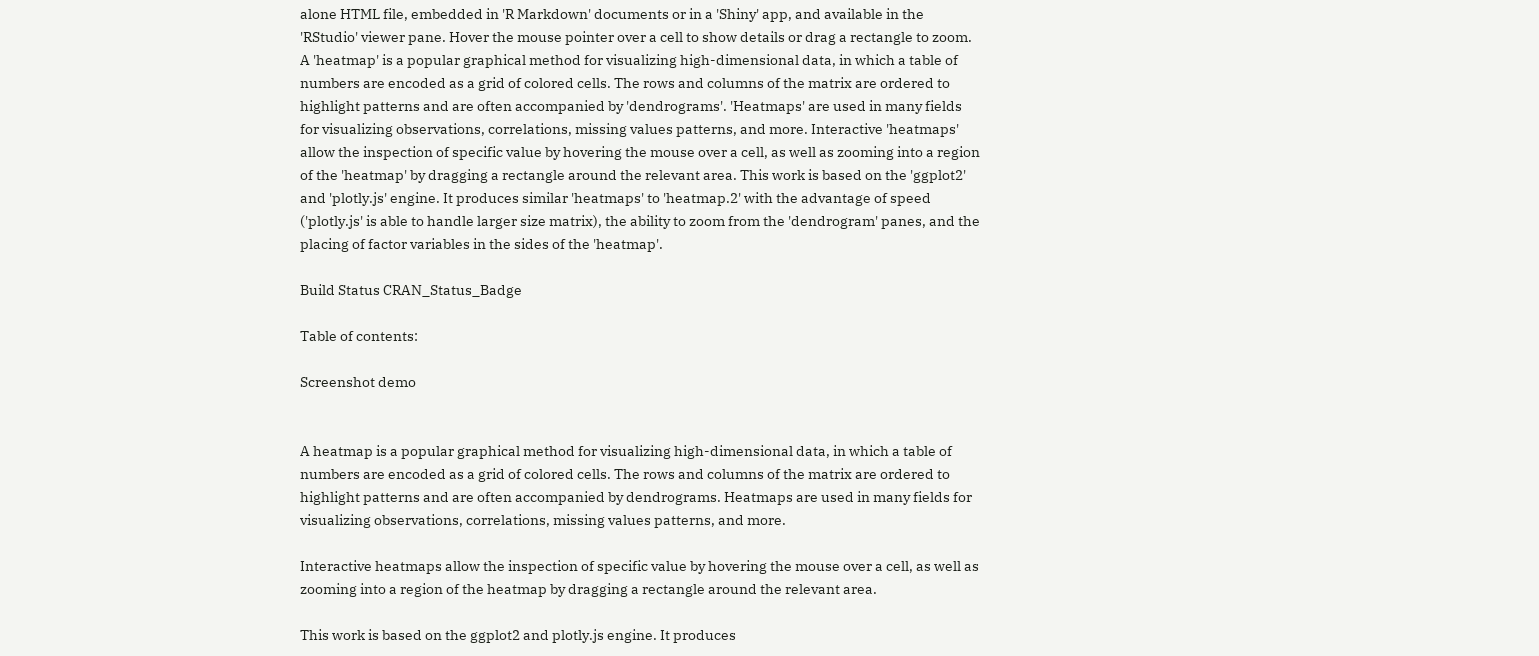alone HTML file, embedded in 'R Markdown' documents or in a 'Shiny' app, and available in the 'RStudio' viewer pane. Hover the mouse pointer over a cell to show details or drag a rectangle to zoom. A 'heatmap' is a popular graphical method for visualizing high-dimensional data, in which a table of numbers are encoded as a grid of colored cells. The rows and columns of the matrix are ordered to highlight patterns and are often accompanied by 'dendrograms'. 'Heatmaps' are used in many fields for visualizing observations, correlations, missing values patterns, and more. Interactive 'heatmaps' allow the inspection of specific value by hovering the mouse over a cell, as well as zooming into a region of the 'heatmap' by dragging a rectangle around the relevant area. This work is based on the 'ggplot2' and 'plotly.js' engine. It produces similar 'heatmaps' to 'heatmap.2' with the advantage of speed ('plotly.js' is able to handle larger size matrix), the ability to zoom from the 'dendrogram' panes, and the placing of factor variables in the sides of the 'heatmap'.

Build Status CRAN_Status_Badge

Table of contents:

Screenshot demo


A heatmap is a popular graphical method for visualizing high-dimensional data, in which a table of numbers are encoded as a grid of colored cells. The rows and columns of the matrix are ordered to highlight patterns and are often accompanied by dendrograms. Heatmaps are used in many fields for visualizing observations, correlations, missing values patterns, and more.

Interactive heatmaps allow the inspection of specific value by hovering the mouse over a cell, as well as zooming into a region of the heatmap by dragging a rectangle around the relevant area.

This work is based on the ggplot2 and plotly.js engine. It produces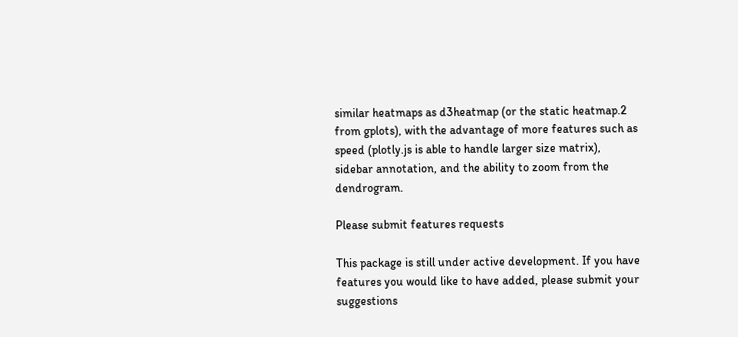similar heatmaps as d3heatmap (or the static heatmap.2 from gplots), with the advantage of more features such as speed (plotly.js is able to handle larger size matrix), sidebar annotation, and the ability to zoom from the dendrogram.

Please submit features requests

This package is still under active development. If you have features you would like to have added, please submit your suggestions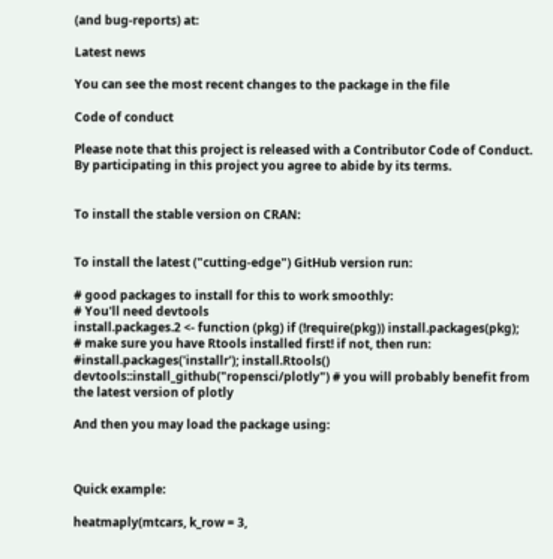(and bug-reports) at:

Latest news

You can see the most recent changes to the package in the file

Code of conduct

Please note that this project is released with a Contributor Code of Conduct. By participating in this project you agree to abide by its terms.


To install the stable version on CRAN:


To install the latest ("cutting-edge") GitHub version run:

# good packages to install for this to work smoothly:
# You'll need devtools
install.packages.2 <- function (pkg) if (!require(pkg)) install.packages(pkg);
# make sure you have Rtools installed first! if not, then run:
#install.packages('installr'); install.Rtools()
devtools::install_github("ropensci/plotly") # you will probably benefit from the latest version of plotly

And then you may load the package using:



Quick example:

heatmaply(mtcars, k_row = 3,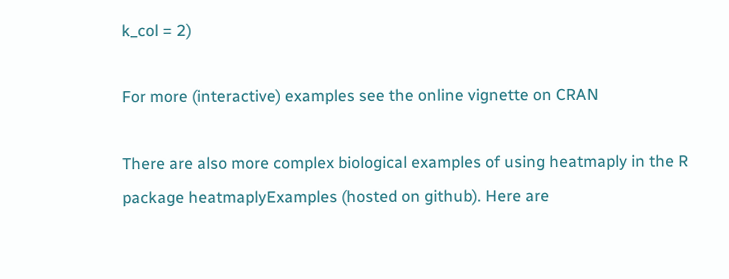k_col = 2)

For more (interactive) examples see the online vignette on CRAN

There are also more complex biological examples of using heatmaply in the R package heatmaplyExamples (hosted on github). Here are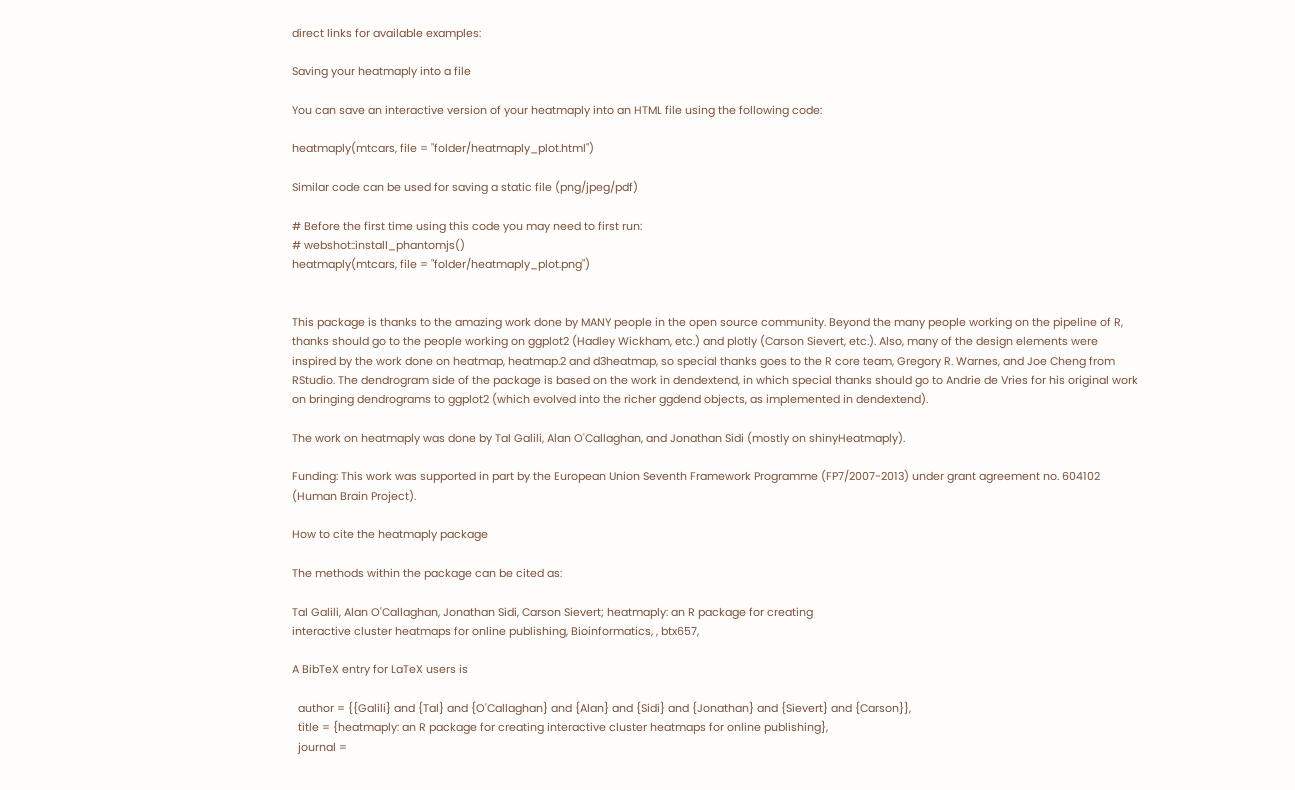direct links for available examples:

Saving your heatmaply into a file

You can save an interactive version of your heatmaply into an HTML file using the following code:

heatmaply(mtcars, file = "folder/heatmaply_plot.html")

Similar code can be used for saving a static file (png/jpeg/pdf)

# Before the first time using this code you may need to first run:
# webshot::install_phantomjs()
heatmaply(mtcars, file = "folder/heatmaply_plot.png")


This package is thanks to the amazing work done by MANY people in the open source community. Beyond the many people working on the pipeline of R, thanks should go to the people working on ggplot2 (Hadley Wickham, etc.) and plotly (Carson Sievert, etc.). Also, many of the design elements were inspired by the work done on heatmap, heatmap.2 and d3heatmap, so special thanks goes to the R core team, Gregory R. Warnes, and Joe Cheng from RStudio. The dendrogram side of the package is based on the work in dendextend, in which special thanks should go to Andrie de Vries for his original work on bringing dendrograms to ggplot2 (which evolved into the richer ggdend objects, as implemented in dendextend).

The work on heatmaply was done by Tal Galili, Alan O'Callaghan, and Jonathan Sidi (mostly on shinyHeatmaply).

Funding: This work was supported in part by the European Union Seventh Framework Programme (FP7/2007-2013) under grant agreement no. 604102 (Human Brain Project).

How to cite the heatmaply package

The methods within the package can be cited as:

Tal Galili, Alan O'Callaghan, Jonathan Sidi, Carson Sievert; heatmaply: an R package for creating
interactive cluster heatmaps for online publishing, Bioinformatics, , btx657,

A BibTeX entry for LaTeX users is

  author = {{Galili} and {Tal} and {O'Callaghan} and {Alan} and {Sidi} and {Jonathan} and {Sievert} and {Carson}},
  title = {heatmaply: an R package for creating interactive cluster heatmaps for online publishing},
  journal =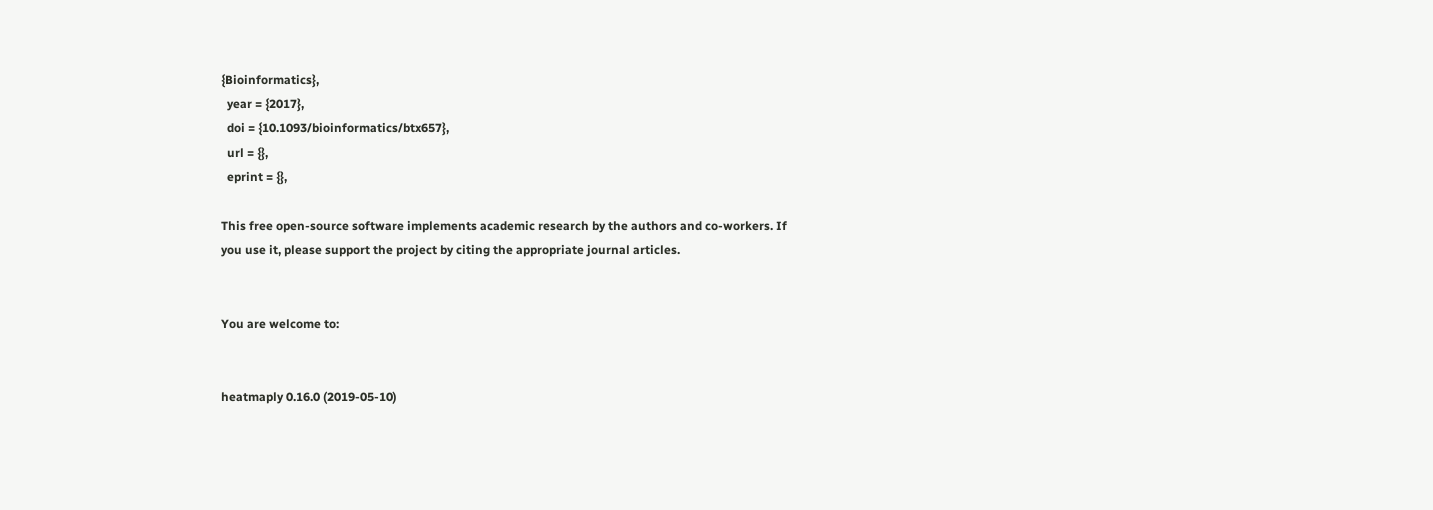{Bioinformatics},
  year = {2017},
  doi = {10.1093/bioinformatics/btx657},
  url = {},
  eprint = {},

This free open-source software implements academic research by the authors and co-workers. If you use it, please support the project by citing the appropriate journal articles.


You are welcome to:


heatmaply 0.16.0 (2019-05-10)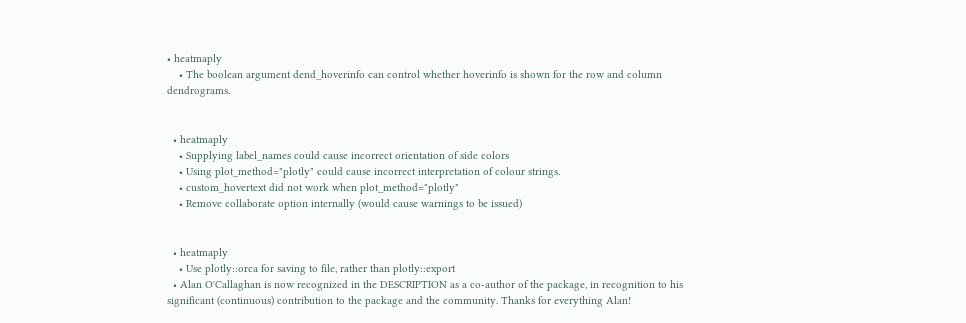• heatmaply
    • The boolean argument dend_hoverinfo can control whether hoverinfo is shown for the row and column dendrograms.


  • heatmaply
    • Supplying label_names could cause incorrect orientation of side colors
    • Using plot_method="plotly" could cause incorrect interpretation of colour strings.
    • custom_hovertext did not work when plot_method="plotly"
    • Remove collaborate option internally (would cause warnings to be issued)


  • heatmaply
    • Use plotly::orca for saving to file, rather than plotly::export
  • Alan O'Callaghan is now recognized in the DESCRIPTION as a co-author of the package, in recognition to his significant (continuous) contribution to the package and the community. Thanks for everything Alan!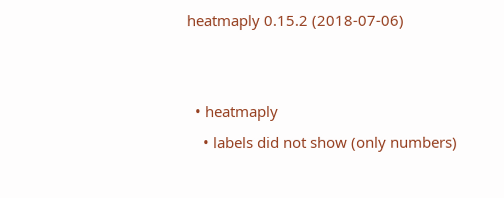heatmaply 0.15.2 (2018-07-06)


  • heatmaply
    • labels did not show (only numbers)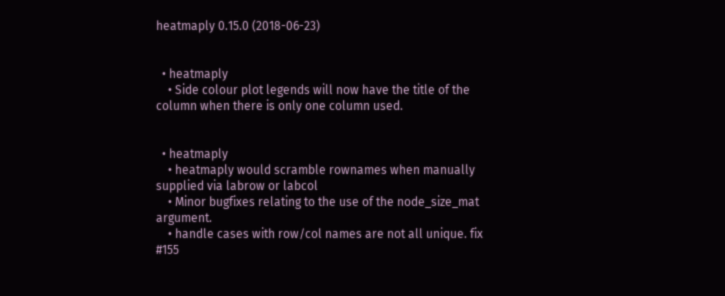heatmaply 0.15.0 (2018-06-23)


  • heatmaply
    • Side colour plot legends will now have the title of the column when there is only one column used.


  • heatmaply
    • heatmaply would scramble rownames when manually supplied via labrow or labcol
    • Minor bugfixes relating to the use of the node_size_mat argument.
    • handle cases with row/col names are not all unique. fix #155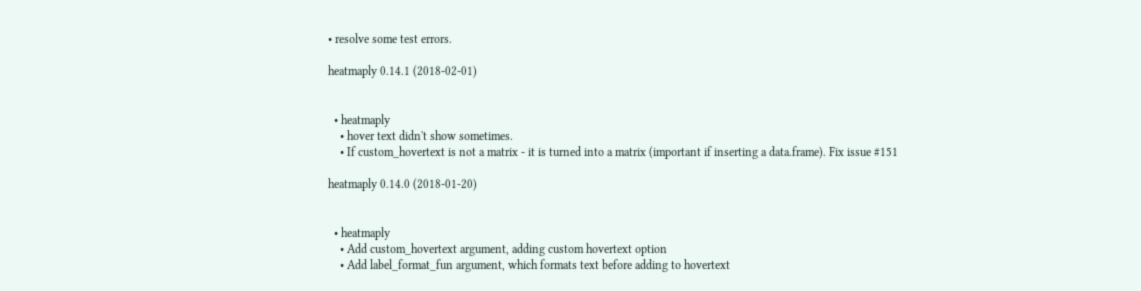• resolve some test errors.

heatmaply 0.14.1 (2018-02-01)


  • heatmaply
    • hover text didn't show sometimes.
    • If custom_hovertext is not a matrix - it is turned into a matrix (important if inserting a data.frame). Fix issue #151

heatmaply 0.14.0 (2018-01-20)


  • heatmaply
    • Add custom_hovertext argument, adding custom hovertext option
    • Add label_format_fun argument, which formats text before adding to hovertext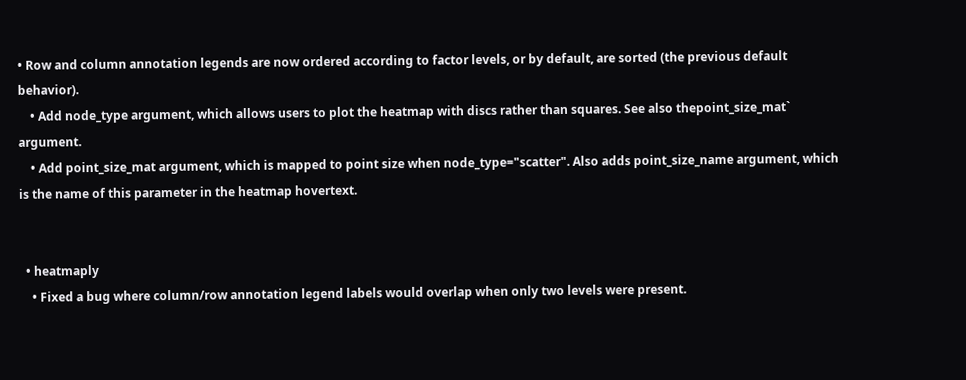• Row and column annotation legends are now ordered according to factor levels, or by default, are sorted (the previous default behavior).
    • Add node_type argument, which allows users to plot the heatmap with discs rather than squares. See also thepoint_size_mat` argument.
    • Add point_size_mat argument, which is mapped to point size when node_type="scatter". Also adds point_size_name argument, which is the name of this parameter in the heatmap hovertext.


  • heatmaply
    • Fixed a bug where column/row annotation legend labels would overlap when only two levels were present.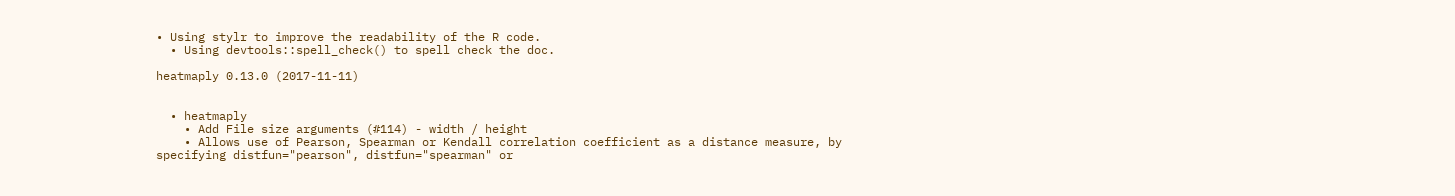• Using stylr to improve the readability of the R code.
  • Using devtools::spell_check() to spell check the doc.

heatmaply 0.13.0 (2017-11-11)


  • heatmaply
    • Add File size arguments (#114) - width / height
    • Allows use of Pearson, Spearman or Kendall correlation coefficient as a distance measure, by specifying distfun="pearson", distfun="spearman" or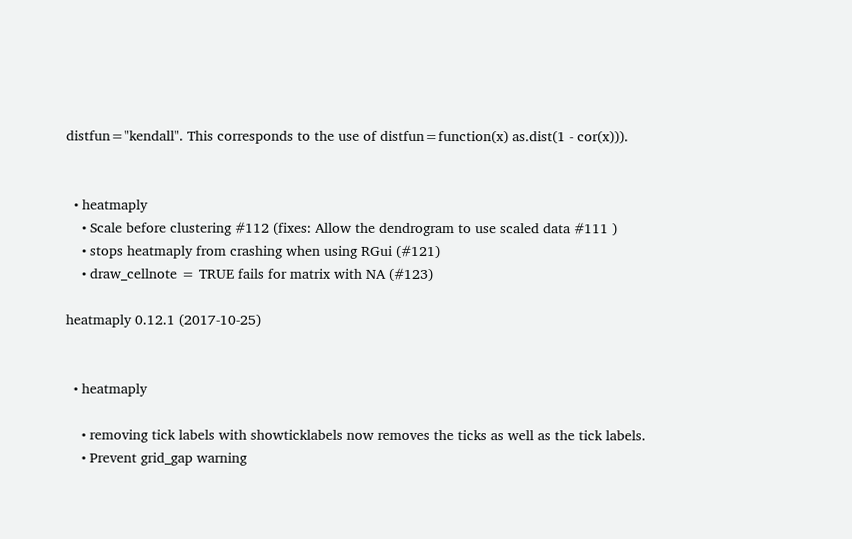distfun="kendall". This corresponds to the use of distfun=function(x) as.dist(1 - cor(x))).


  • heatmaply
    • Scale before clustering #112 (fixes: Allow the dendrogram to use scaled data #111 )
    • stops heatmaply from crashing when using RGui (#121)
    • draw_cellnote = TRUE fails for matrix with NA (#123)

heatmaply 0.12.1 (2017-10-25)


  • heatmaply

    • removing tick labels with showticklabels now removes the ticks as well as the tick labels.
    • Prevent grid_gap warning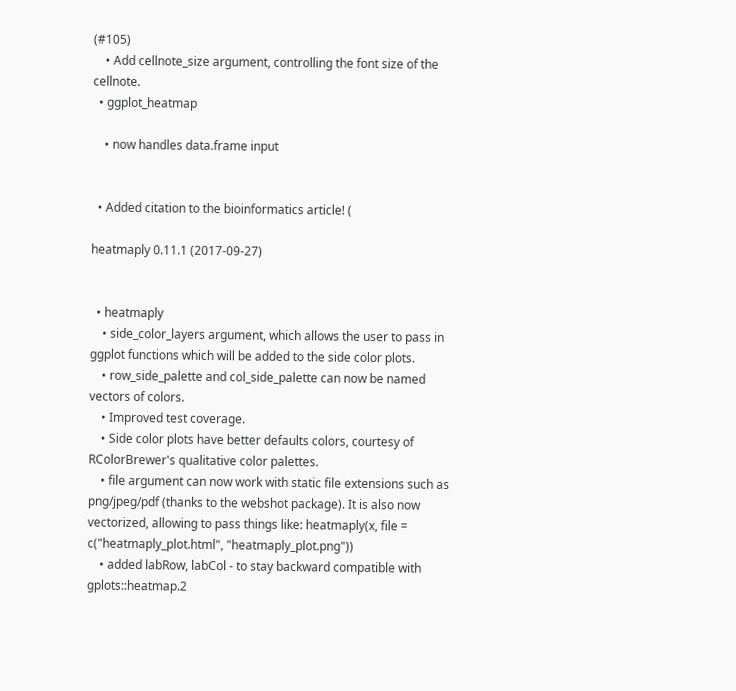(#105)
    • Add cellnote_size argument, controlling the font size of the cellnote.
  • ggplot_heatmap

    • now handles data.frame input


  • Added citation to the bioinformatics article! (

heatmaply 0.11.1 (2017-09-27)


  • heatmaply
    • side_color_layers argument, which allows the user to pass in ggplot functions which will be added to the side color plots.
    • row_side_palette and col_side_palette can now be named vectors of colors.
    • Improved test coverage.
    • Side color plots have better defaults colors, courtesy of RColorBrewer's qualitative color palettes.
    • file argument can now work with static file extensions such as png/jpeg/pdf (thanks to the webshot package). It is also now vectorized, allowing to pass things like: heatmaply(x, file = c("heatmaply_plot.html", "heatmaply_plot.png"))
    • added labRow, labCol - to stay backward compatible with gplots::heatmap.2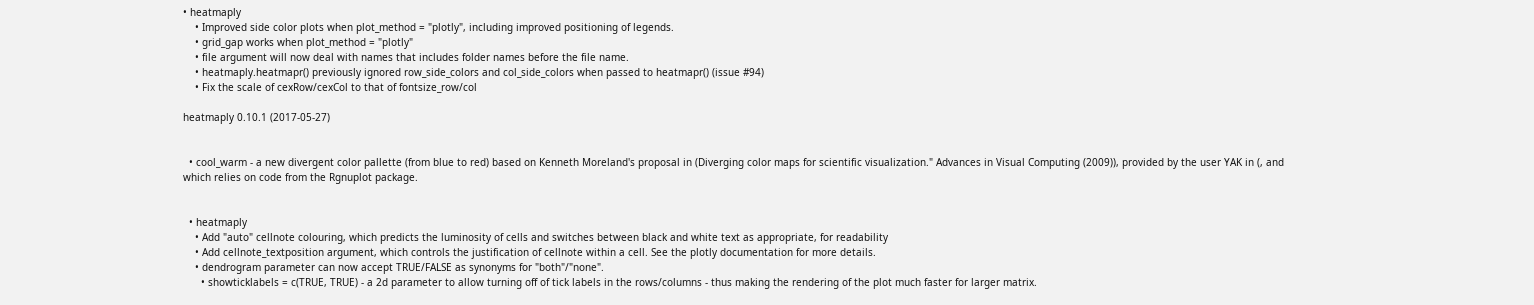• heatmaply
    • Improved side color plots when plot_method = "plotly", including improved positioning of legends.
    • grid_gap works when plot_method = "plotly"
    • file argument will now deal with names that includes folder names before the file name.
    • heatmaply.heatmapr() previously ignored row_side_colors and col_side_colors when passed to heatmapr() (issue #94)
    • Fix the scale of cexRow/cexCol to that of fontsize_row/col

heatmaply 0.10.1 (2017-05-27)


  • cool_warm - a new divergent color pallette (from blue to red) based on Kenneth Moreland's proposal in (Diverging color maps for scientific visualization." Advances in Visual Computing (2009)), provided by the user YAK in (, and which relies on code from the Rgnuplot package.


  • heatmaply
    • Add "auto" cellnote colouring, which predicts the luminosity of cells and switches between black and white text as appropriate, for readability
    • Add cellnote_textposition argument, which controls the justification of cellnote within a cell. See the plotly documentation for more details.
    • dendrogram parameter can now accept TRUE/FALSE as synonyms for "both"/"none".
      • showticklabels = c(TRUE, TRUE) - a 2d parameter to allow turning off of tick labels in the rows/columns - thus making the rendering of the plot much faster for larger matrix.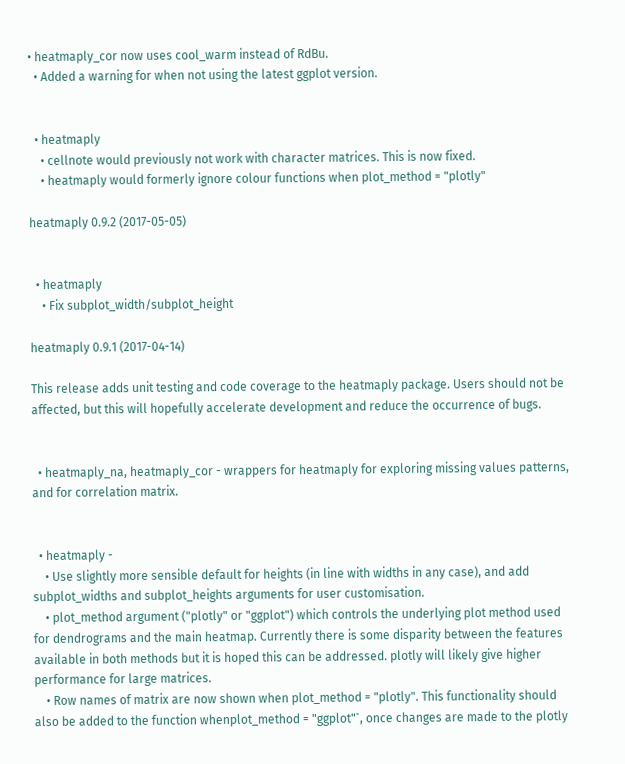• heatmaply_cor now uses cool_warm instead of RdBu.
  • Added a warning for when not using the latest ggplot version.


  • heatmaply
    • cellnote would previously not work with character matrices. This is now fixed.
    • heatmaply would formerly ignore colour functions when plot_method = "plotly"

heatmaply 0.9.2 (2017-05-05)


  • heatmaply
    • Fix subplot_width/subplot_height

heatmaply 0.9.1 (2017-04-14)

This release adds unit testing and code coverage to the heatmaply package. Users should not be affected, but this will hopefully accelerate development and reduce the occurrence of bugs.


  • heatmaply_na, heatmaply_cor - wrappers for heatmaply for exploring missing values patterns, and for correlation matrix.


  • heatmaply -
    • Use slightly more sensible default for heights (in line with widths in any case), and add subplot_widths and subplot_heights arguments for user customisation.
    • plot_method argument ("plotly" or "ggplot") which controls the underlying plot method used for dendrograms and the main heatmap. Currently there is some disparity between the features available in both methods but it is hoped this can be addressed. plotly will likely give higher performance for large matrices.
    • Row names of matrix are now shown when plot_method = "plotly". This functionality should also be added to the function whenplot_method = "ggplot"`, once changes are made to the plotly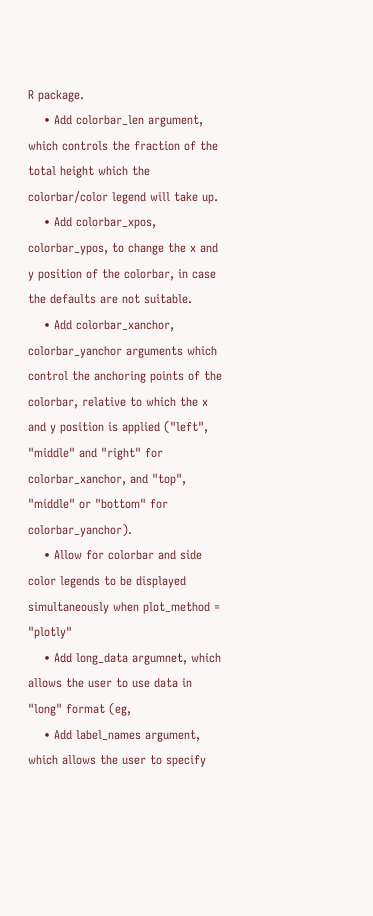R package.
    • Add colorbar_len argument, which controls the fraction of the total height which the colorbar/color legend will take up.
    • Add colorbar_xpos, colorbar_ypos, to change the x and y position of the colorbar, in case the defaults are not suitable.
    • Add colorbar_xanchor, colorbar_yanchor arguments which control the anchoring points of the colorbar, relative to which the x and y position is applied ("left", "middle" and "right" for colorbar_xanchor, and "top", "middle" or "bottom" for colorbar_yanchor).
    • Allow for colorbar and side color legends to be displayed simultaneously when plot_method = "plotly"
    • Add long_data argumnet, which allows the user to use data in "long" format (eg,
    • Add label_names argument, which allows the user to specify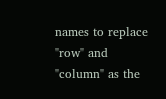names to replace "row" and "column" as the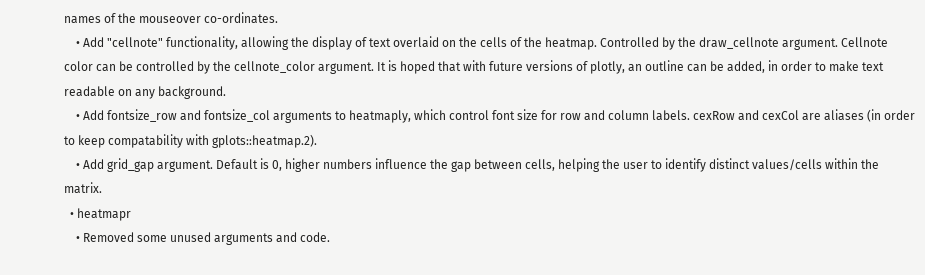names of the mouseover co-ordinates.
    • Add "cellnote" functionality, allowing the display of text overlaid on the cells of the heatmap. Controlled by the draw_cellnote argument. Cellnote color can be controlled by the cellnote_color argument. It is hoped that with future versions of plotly, an outline can be added, in order to make text readable on any background.
    • Add fontsize_row and fontsize_col arguments to heatmaply, which control font size for row and column labels. cexRow and cexCol are aliases (in order to keep compatability with gplots::heatmap.2).
    • Add grid_gap argument. Default is 0, higher numbers influence the gap between cells, helping the user to identify distinct values/cells within the matrix.
  • heatmapr
    • Removed some unused arguments and code.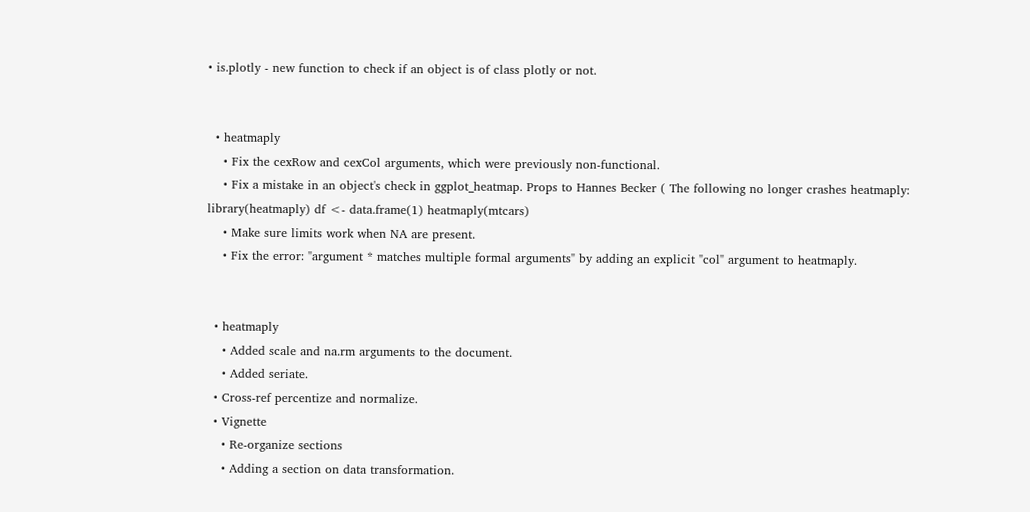• is.plotly - new function to check if an object is of class plotly or not.


  • heatmaply
    • Fix the cexRow and cexCol arguments, which were previously non-functional.
    • Fix a mistake in an object's check in ggplot_heatmap. Props to Hannes Becker ( The following no longer crashes heatmaply: library(heatmaply) df <- data.frame(1) heatmaply(mtcars)
    • Make sure limits work when NA are present.
    • Fix the error: "argument * matches multiple formal arguments" by adding an explicit "col" argument to heatmaply.


  • heatmaply
    • Added scale and na.rm arguments to the document.
    • Added seriate.
  • Cross-ref percentize and normalize.
  • Vignette
    • Re-organize sections
    • Adding a section on data transformation.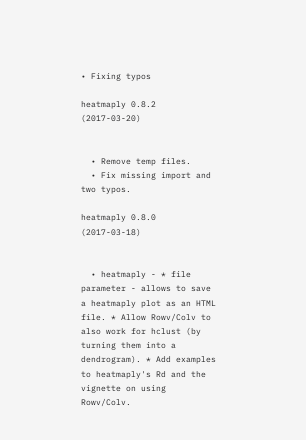• Fixing typos

heatmaply 0.8.2 (2017-03-20)


  • Remove temp files.
  • Fix missing import and two typos.

heatmaply 0.8.0 (2017-03-18)


  • heatmaply - * file parameter - allows to save a heatmaply plot as an HTML file. * Allow Rowv/Colv to also work for hclust (by turning them into a dendrogram). * Add examples to heatmaply's Rd and the vignette on using Rowv/Colv.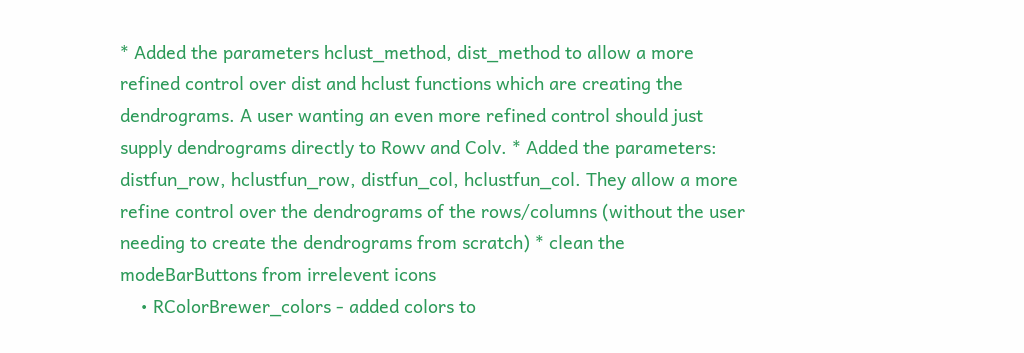* Added the parameters hclust_method, dist_method to allow a more refined control over dist and hclust functions which are creating the dendrograms. A user wanting an even more refined control should just supply dendrograms directly to Rowv and Colv. * Added the parameters: distfun_row, hclustfun_row, distfun_col, hclustfun_col. They allow a more refine control over the dendrograms of the rows/columns (without the user needing to create the dendrograms from scratch) * clean the modeBarButtons from irrelevent icons
    • RColorBrewer_colors - added colors to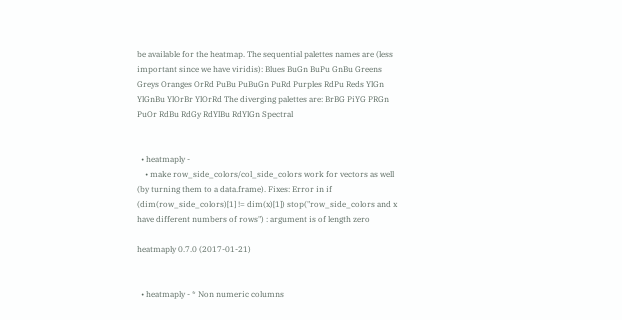be available for the heatmap. The sequential palettes names are (less important since we have viridis): Blues BuGn BuPu GnBu Greens Greys Oranges OrRd PuBu PuBuGn PuRd Purples RdPu Reds YlGn YlGnBu YlOrBr YlOrRd The diverging palettes are: BrBG PiYG PRGn PuOr RdBu RdGy RdYlBu RdYlGn Spectral


  • heatmaply -
    • make row_side_colors/col_side_colors work for vectors as well (by turning them to a data.frame). Fixes: Error in if (dim(row_side_colors)[1] != dim(x)[1]) stop("row_side_colors and x have different numbers of rows") : argument is of length zero

heatmaply 0.7.0 (2017-01-21)


  • heatmaply - * Non numeric columns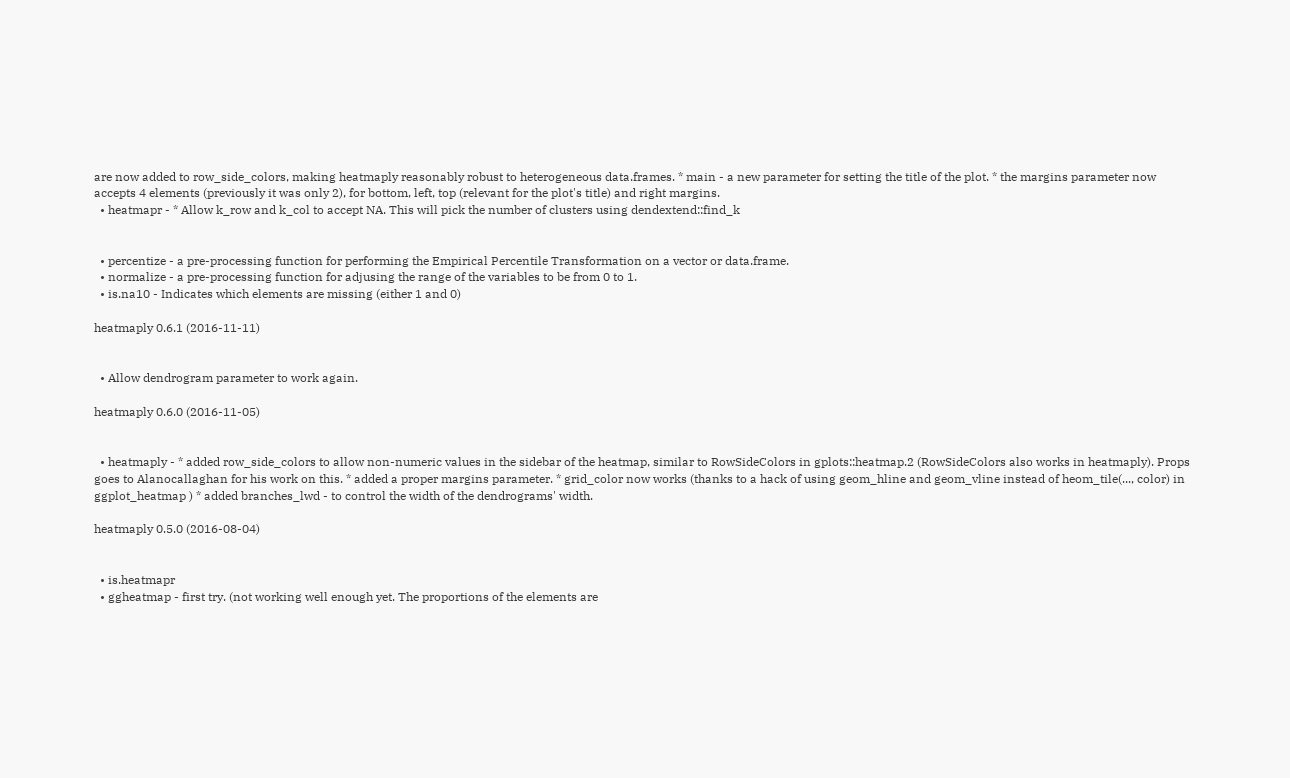are now added to row_side_colors, making heatmaply reasonably robust to heterogeneous data.frames. * main - a new parameter for setting the title of the plot. * the margins parameter now accepts 4 elements (previously it was only 2), for bottom, left, top (relevant for the plot's title) and right margins.
  • heatmapr - * Allow k_row and k_col to accept NA. This will pick the number of clusters using dendextend::find_k


  • percentize - a pre-processing function for performing the Empirical Percentile Transformation on a vector or data.frame.
  • normalize - a pre-processing function for adjusing the range of the variables to be from 0 to 1.
  • is.na10 - Indicates which elements are missing (either 1 and 0)

heatmaply 0.6.1 (2016-11-11)


  • Allow dendrogram parameter to work again.

heatmaply 0.6.0 (2016-11-05)


  • heatmaply - * added row_side_colors to allow non-numeric values in the sidebar of the heatmap, similar to RowSideColors in gplots::heatmap.2 (RowSideColors also works in heatmaply). Props goes to Alanocallaghan for his work on this. * added a proper margins parameter. * grid_color now works (thanks to a hack of using geom_hline and geom_vline instead of heom_tile(..., color) in ggplot_heatmap ) * added branches_lwd - to control the width of the dendrograms' width.

heatmaply 0.5.0 (2016-08-04)


  • is.heatmapr
  • ggheatmap - first try. (not working well enough yet. The proportions of the elements are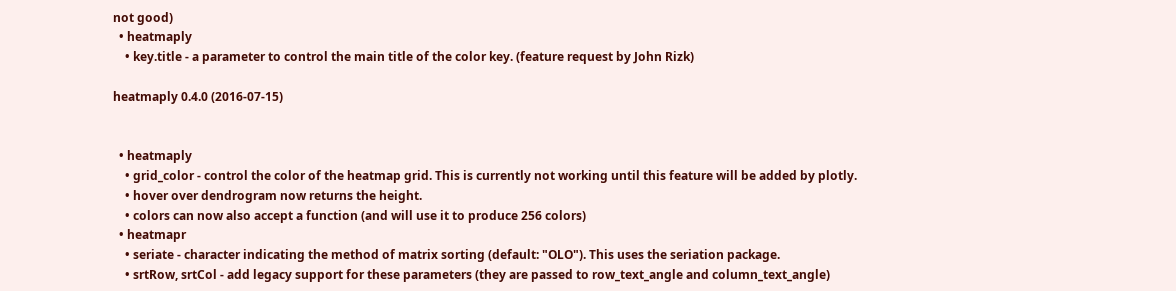not good)
  • heatmaply
    • key.title - a parameter to control the main title of the color key. (feature request by John Rizk)

heatmaply 0.4.0 (2016-07-15)


  • heatmaply
    • grid_color - control the color of the heatmap grid. This is currently not working until this feature will be added by plotly.
    • hover over dendrogram now returns the height.
    • colors can now also accept a function (and will use it to produce 256 colors)
  • heatmapr
    • seriate - character indicating the method of matrix sorting (default: "OLO"). This uses the seriation package.
    • srtRow, srtCol - add legacy support for these parameters (they are passed to row_text_angle and column_text_angle)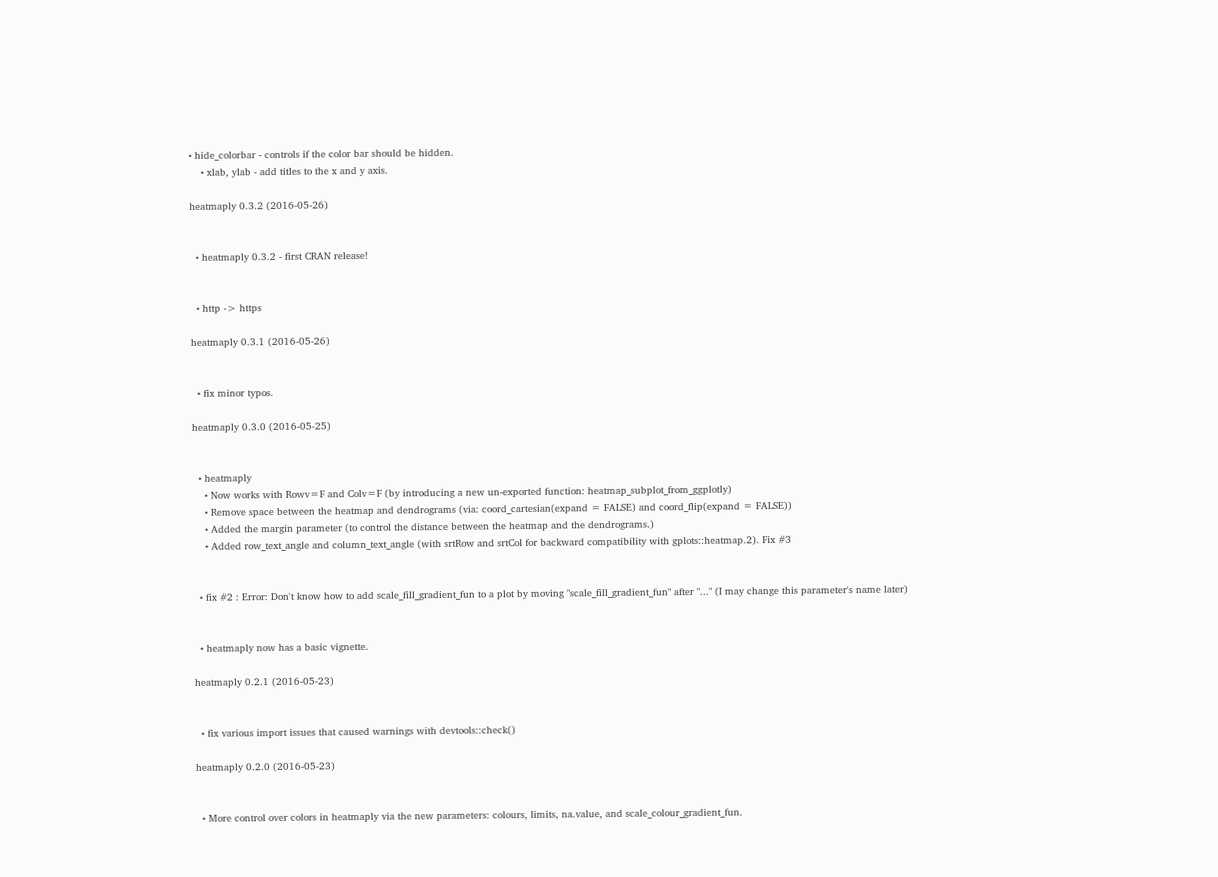• hide_colorbar - controls if the color bar should be hidden.
    • xlab, ylab - add titles to the x and y axis.

heatmaply 0.3.2 (2016-05-26)


  • heatmaply 0.3.2 - first CRAN release!


  • http -> https

heatmaply 0.3.1 (2016-05-26)


  • fix minor typos.

heatmaply 0.3.0 (2016-05-25)


  • heatmaply
    • Now works with Rowv=F and Colv=F (by introducing a new un-exported function: heatmap_subplot_from_ggplotly)
    • Remove space between the heatmap and dendrograms (via: coord_cartesian(expand = FALSE) and coord_flip(expand = FALSE))
    • Added the margin parameter (to control the distance between the heatmap and the dendrograms.)
    • Added row_text_angle and column_text_angle (with srtRow and srtCol for backward compatibility with gplots::heatmap.2). Fix #3


  • fix #2 : Error: Don't know how to add scale_fill_gradient_fun to a plot by moving "scale_fill_gradient_fun" after "..." (I may change this parameter's name later)


  • heatmaply now has a basic vignette.

heatmaply 0.2.1 (2016-05-23)


  • fix various import issues that caused warnings with devtools::check()

heatmaply 0.2.0 (2016-05-23)


  • More control over colors in heatmaply via the new parameters: colours, limits, na.value, and scale_colour_gradient_fun.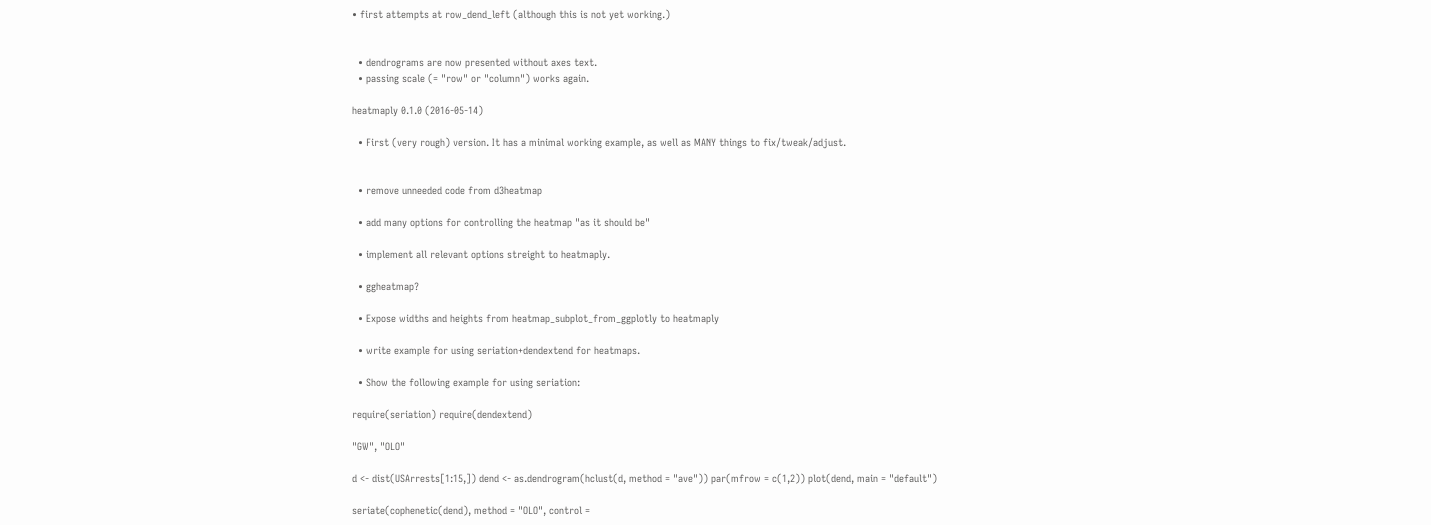• first attempts at row_dend_left (although this is not yet working.)


  • dendrograms are now presented without axes text.
  • passing scale (= "row" or "column") works again.

heatmaply 0.1.0 (2016-05-14)

  • First (very rough) version. It has a minimal working example, as well as MANY things to fix/tweak/adjust.


  • remove unneeded code from d3heatmap

  • add many options for controlling the heatmap "as it should be"

  • implement all relevant options streight to heatmaply.

  • ggheatmap?

  • Expose widths and heights from heatmap_subplot_from_ggplotly to heatmaply

  • write example for using seriation+dendextend for heatmaps.

  • Show the following example for using seriation:

require(seriation) require(dendextend)

"GW", "OLO"

d <- dist(USArrests[1:15,]) dend <- as.dendrogram(hclust(d, method = "ave")) par(mfrow = c(1,2)) plot(dend, main = "default")

seriate(cophenetic(dend), method = "OLO", control =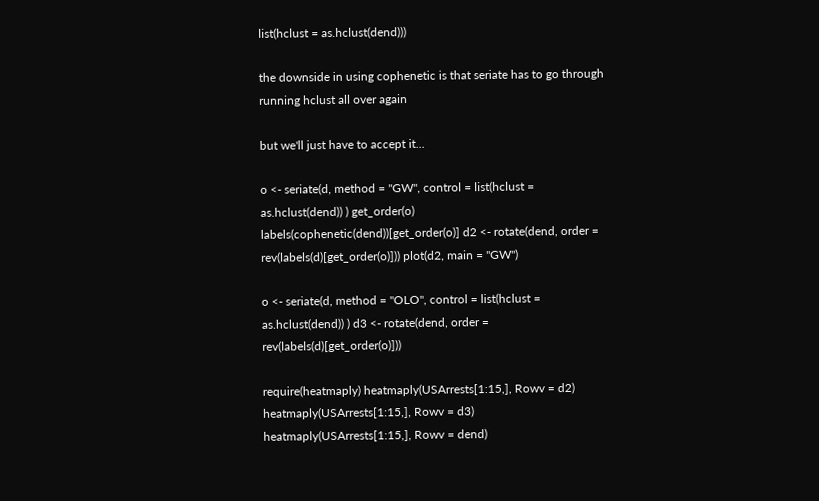list(hclust = as.hclust(dend)))

the downside in using cophenetic is that seriate has to go through running hclust all over again

but we'll just have to accept it...

o <- seriate(d, method = "GW", control = list(hclust = as.hclust(dend)) ) get_order(o) labels(cophenetic(dend))[get_order(o)] d2 <- rotate(dend, order = rev(labels(d)[get_order(o)])) plot(d2, main = "GW")

o <- seriate(d, method = "OLO", control = list(hclust = as.hclust(dend)) ) d3 <- rotate(dend, order = rev(labels(d)[get_order(o)]))

require(heatmaply) heatmaply(USArrests[1:15,], Rowv = d2) heatmaply(USArrests[1:15,], Rowv = d3) heatmaply(USArrests[1:15,], Rowv = dend)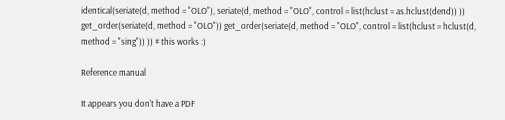identical(seriate(d, method = "OLO"), seriate(d, method = "OLO", control = list(hclust = as.hclust(dend)) )) get_order(seriate(d, method = "OLO")) get_order(seriate(d, method = "OLO", control = list(hclust = hclust(d, method = "sing")) )) # this works :)

Reference manual

It appears you don't have a PDF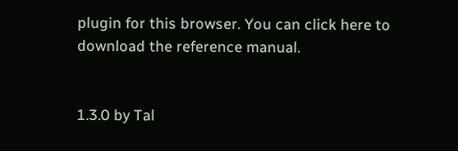plugin for this browser. You can click here to download the reference manual.


1.3.0 by Tal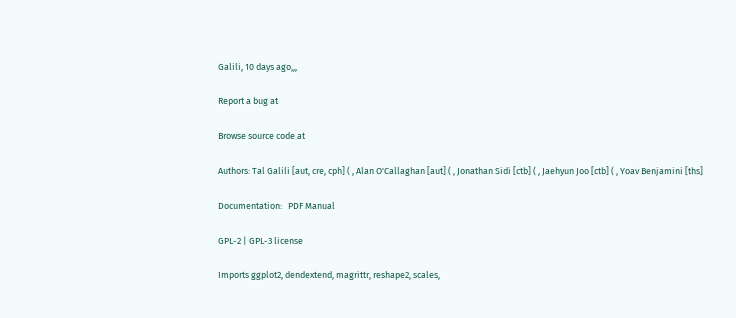Galili, 10 days ago,,,

Report a bug at

Browse source code at

Authors: Tal Galili [aut, cre, cph] ( , Alan O'Callaghan [aut] ( , Jonathan Sidi [ctb] ( , Jaehyun Joo [ctb] ( , Yoav Benjamini [ths]

Documentation:   PDF Manual

GPL-2 | GPL-3 license

Imports ggplot2, dendextend, magrittr, reshape2, scales,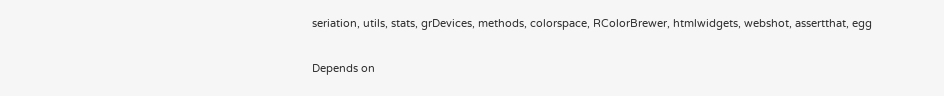seriation, utils, stats, grDevices, methods, colorspace, RColorBrewer, htmlwidgets, webshot, assertthat, egg

Depends on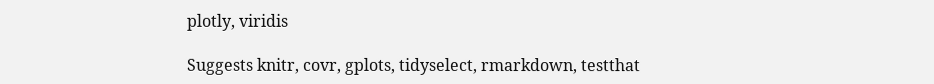plotly, viridis

Suggests knitr, covr, gplots, tidyselect, rmarkdown, testthat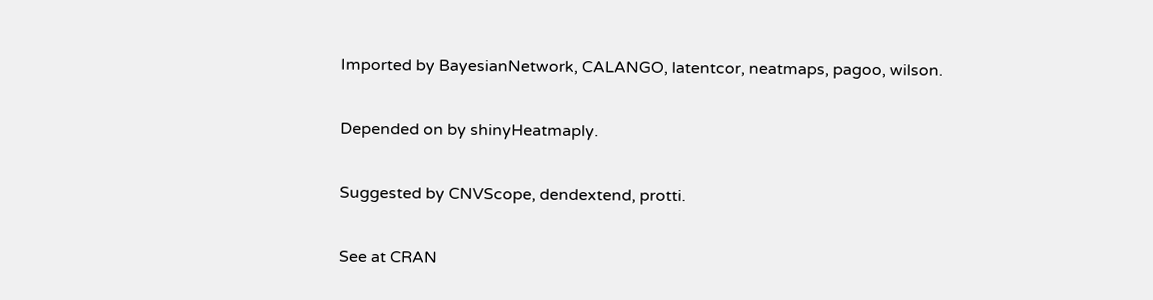Imported by BayesianNetwork, CALANGO, latentcor, neatmaps, pagoo, wilson.

Depended on by shinyHeatmaply.

Suggested by CNVScope, dendextend, protti.

See at CRAN